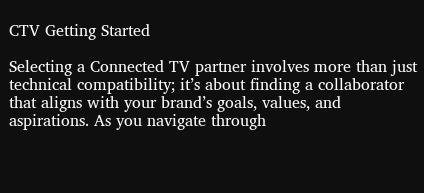CTV Getting Started

Selecting a Connected TV partner involves more than just technical compatibility; it’s about finding a collaborator that aligns with your brand’s goals, values, and aspirations. As you navigate through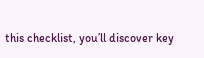this checklist, you’ll discover key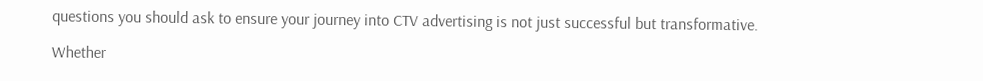questions you should ask to ensure your journey into CTV advertising is not just successful but transformative.

Whether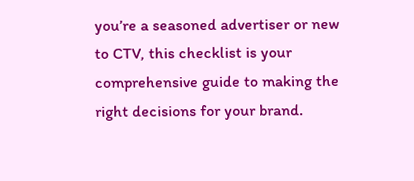you’re a seasoned advertiser or new to CTV, this checklist is your comprehensive guide to making the right decisions for your brand.